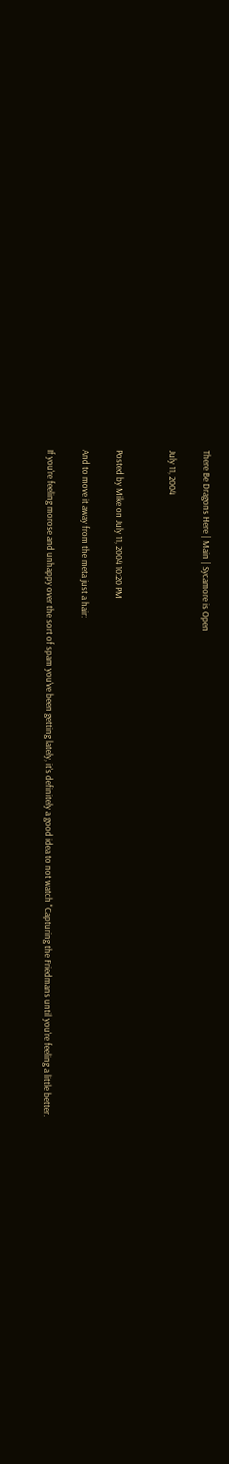There Be Dragons Here | Main | Sycamore is Open

July 11, 2004


Posted by Mike on July 11, 2004 10:20 PM

And to move it away from the meta just a hair:

If you're feeling morose and unhappy over the sort of spam you've been getting lately, it's definitely a good idea to not watch "Capturing the Friedmans until you're feeling a little better.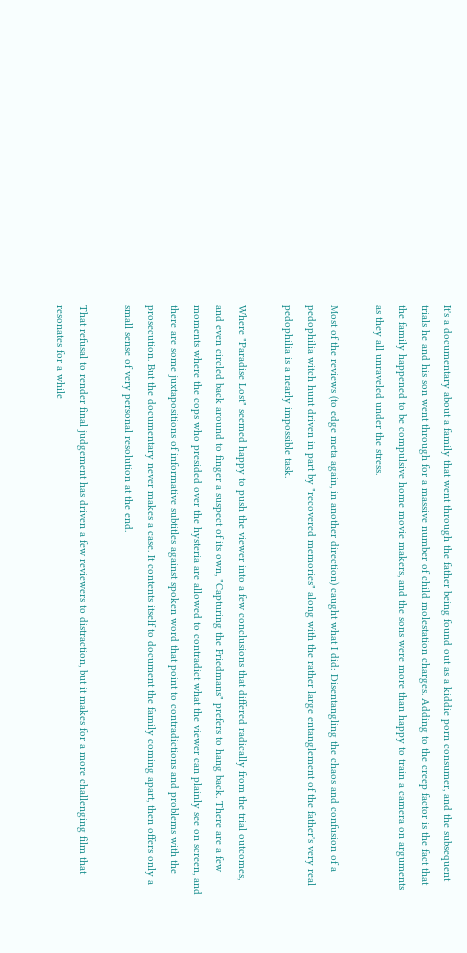It's a documentary about a family that went through the father being found out as a kiddie porn consumer, and the subsequent trials he and his son went through for a massive number of child molestation charges. Adding to the creep factor is the fact that the family happened to be compulsive home movie makers, and the sons were more than happy to train a camera on arguments as they all unraveled under the stress.

Most of the reviews (to edge meta again, in another direction) caught what I did: Disentangling the chaos and confusion of a pedophilia witch hunt driven in part by "recovered memories" along with the rather large entanglement of the father's very real pedophilia is a nearly impossible task.

Where "Paradise Lost" seemed happy to push the viewer into a few conclusions that differed radically from the trial outcomes, and even circled back around to finger a suspect of its own, "Capturing the Friedmans" prefers to hang back. There are a few moments where the cops who presided over the hysteria are allowed to contradict what the viewer can plainly see on screen, and there are some juxtapositions of informative subtitles against spoken word that point to contradictions and problems with the prosecution. But the documentary never makes a case. It contents itself to document the family coming apart, then offers only a small sense of very personal resolution at the end.

That refusal to render final judgement has driven a few reviewers to distraction, but it makes for a more challenging film that resonates for a while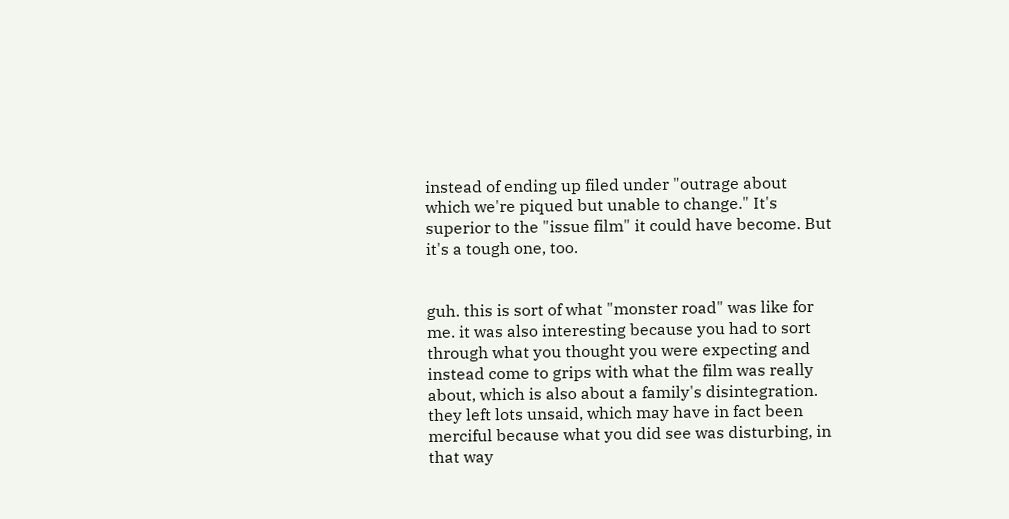instead of ending up filed under "outrage about which we're piqued but unable to change." It's superior to the "issue film" it could have become. But it's a tough one, too.


guh. this is sort of what "monster road" was like for me. it was also interesting because you had to sort through what you thought you were expecting and instead come to grips with what the film was really about, which is also about a family's disintegration. they left lots unsaid, which may have in fact been merciful because what you did see was disturbing, in that way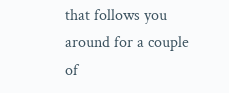that follows you around for a couple of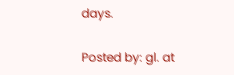days.

Posted by: gl. at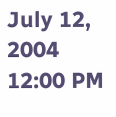July 12, 2004 12:00 PM